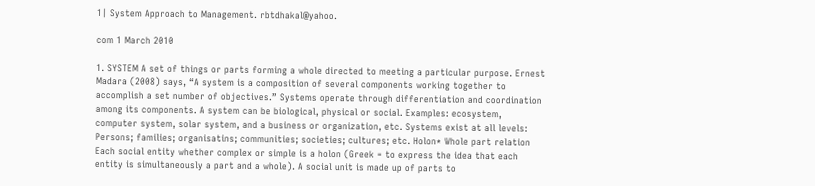1| System Approach to Management. rbtdhakal@yahoo.

com 1 March 2010

1. SYSTEM A set of things or parts forming a whole directed to meeting a particular purpose. Ernest Madara (2008) says, “A system is a composition of several components working together to accomplish a set number of objectives.” Systems operate through differentiation and coordination among its components. A system can be biological, physical or social. Examples: ecosystem, computer system, solar system, and a business or organization, etc. Systems exist at all levels: Persons; families; organisatins; communities; societies; cultures; etc. Holon* Whole part relation Each social entity whether complex or simple is a holon (Greek = to express the idea that each entity is simultaneously a part and a whole). A social unit is made up of parts to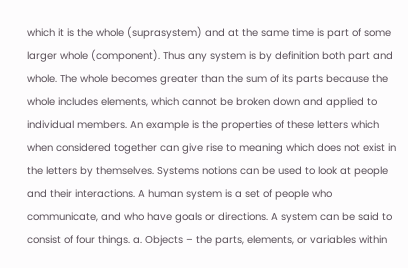which it is the whole (suprasystem) and at the same time is part of some larger whole (component). Thus any system is by definition both part and whole. The whole becomes greater than the sum of its parts because the whole includes elements, which cannot be broken down and applied to individual members. An example is the properties of these letters which when considered together can give rise to meaning which does not exist in the letters by themselves. Systems notions can be used to look at people and their interactions. A human system is a set of people who communicate, and who have goals or directions. A system can be said to consist of four things. a. Objects – the parts, elements, or variables within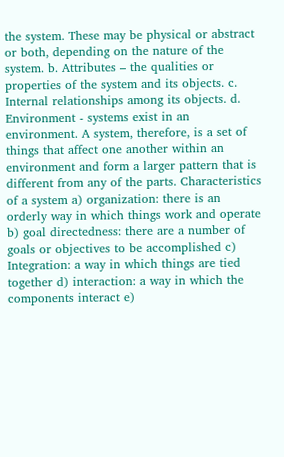the system. These may be physical or abstract or both, depending on the nature of the system. b. Attributes – the qualities or properties of the system and its objects. c. Internal relationships among its objects. d. Environment - systems exist in an environment. A system, therefore, is a set of things that affect one another within an environment and form a larger pattern that is different from any of the parts. Characteristics of a system a) organization: there is an orderly way in which things work and operate b) goal directedness: there are a number of goals or objectives to be accomplished c) Integration: a way in which things are tied together d) interaction: a way in which the components interact e)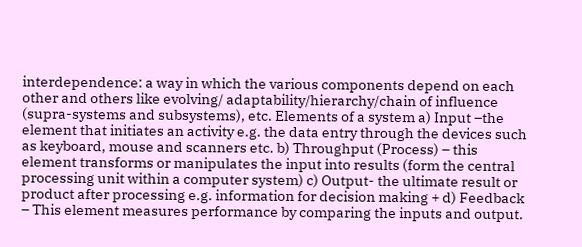interdependence: a way in which the various components depend on each other and others like evolving/ adaptability/hierarchy/chain of influence (supra-systems and subsystems), etc. Elements of a system a) Input –the element that initiates an activity e.g. the data entry through the devices such as keyboard, mouse and scanners etc. b) Throughput (Process) – this element transforms or manipulates the input into results (form the central processing unit within a computer system) c) Output- the ultimate result or product after processing e.g. information for decision making + d) Feedback – This element measures performance by comparing the inputs and output.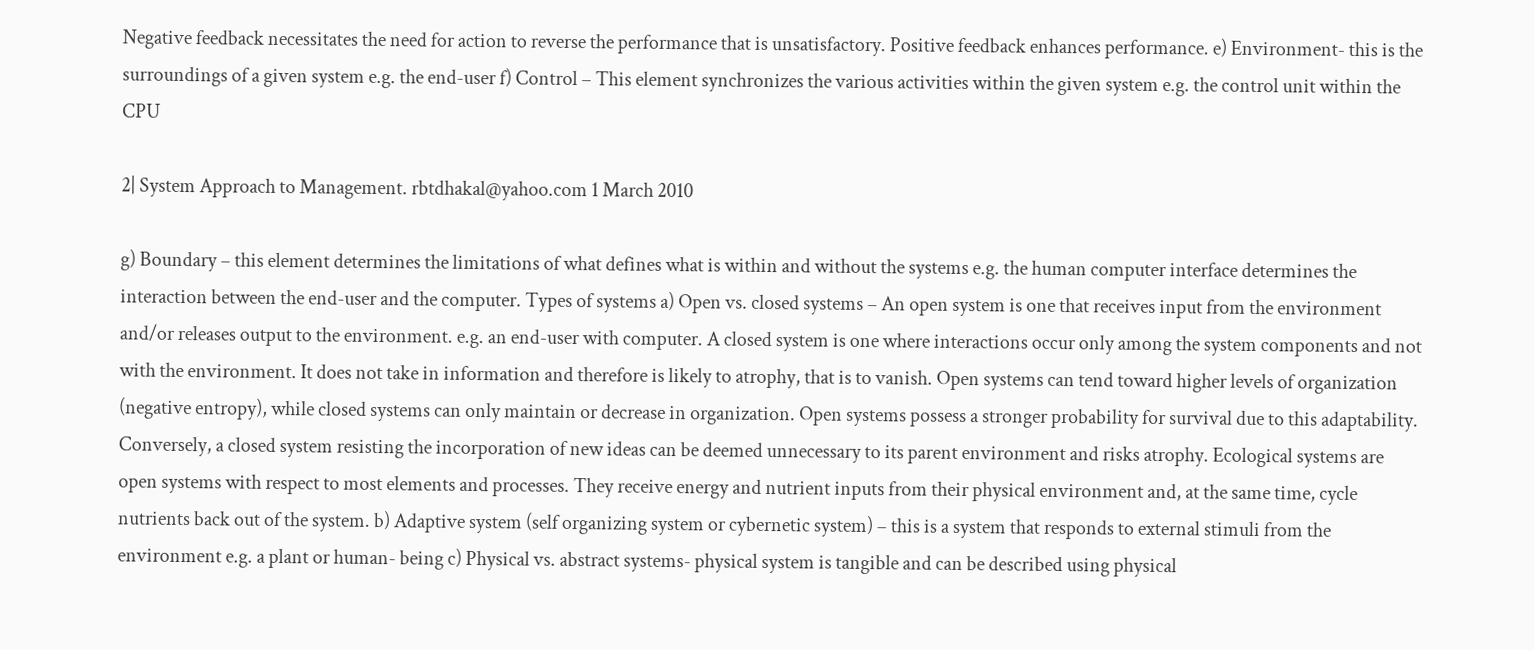Negative feedback necessitates the need for action to reverse the performance that is unsatisfactory. Positive feedback enhances performance. e) Environment- this is the surroundings of a given system e.g. the end-user f) Control – This element synchronizes the various activities within the given system e.g. the control unit within the CPU

2| System Approach to Management. rbtdhakal@yahoo.com 1 March 2010

g) Boundary – this element determines the limitations of what defines what is within and without the systems e.g. the human computer interface determines the interaction between the end-user and the computer. Types of systems a) Open vs. closed systems – An open system is one that receives input from the environment and/or releases output to the environment. e.g. an end-user with computer. A closed system is one where interactions occur only among the system components and not with the environment. It does not take in information and therefore is likely to atrophy, that is to vanish. Open systems can tend toward higher levels of organization (negative entropy), while closed systems can only maintain or decrease in organization. Open systems possess a stronger probability for survival due to this adaptability. Conversely, a closed system resisting the incorporation of new ideas can be deemed unnecessary to its parent environment and risks atrophy. Ecological systems are open systems with respect to most elements and processes. They receive energy and nutrient inputs from their physical environment and, at the same time, cycle nutrients back out of the system. b) Adaptive system (self organizing system or cybernetic system) – this is a system that responds to external stimuli from the environment e.g. a plant or human- being c) Physical vs. abstract systems- physical system is tangible and can be described using physical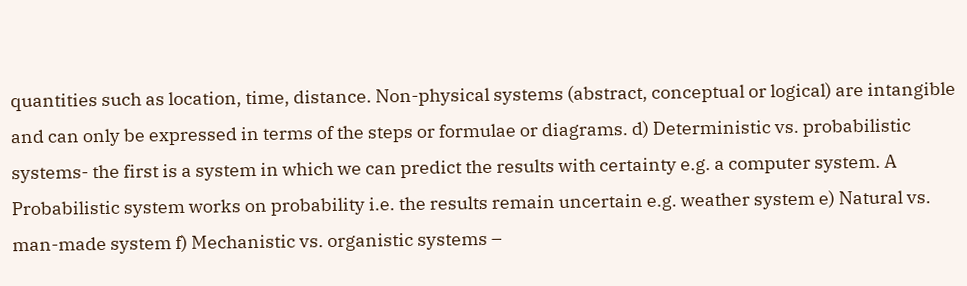quantities such as location, time, distance. Non-physical systems (abstract, conceptual or logical) are intangible and can only be expressed in terms of the steps or formulae or diagrams. d) Deterministic vs. probabilistic systems- the first is a system in which we can predict the results with certainty e.g. a computer system. A Probabilistic system works on probability i.e. the results remain uncertain e.g. weather system e) Natural vs. man-made system f) Mechanistic vs. organistic systems –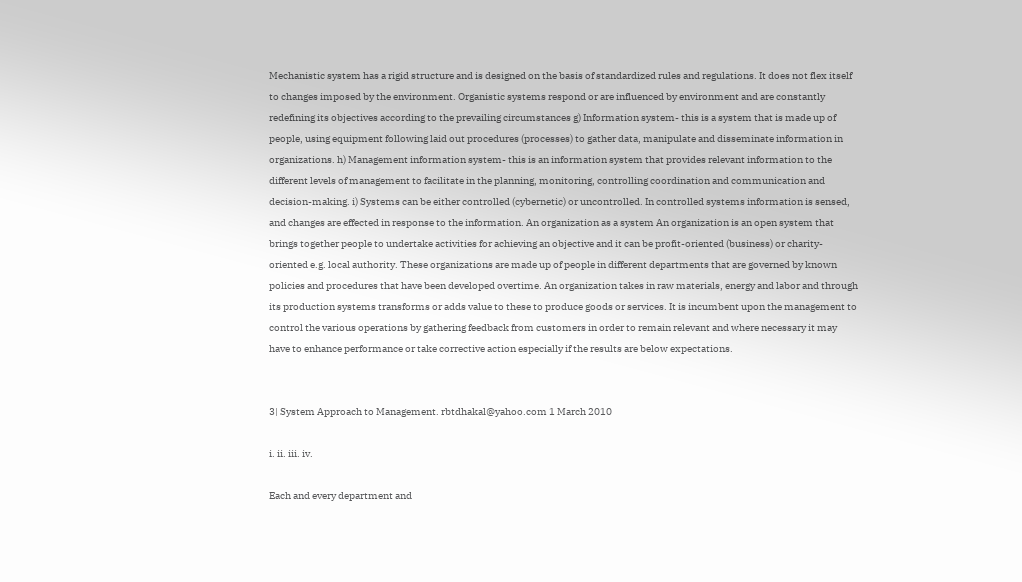Mechanistic system has a rigid structure and is designed on the basis of standardized rules and regulations. It does not flex itself to changes imposed by the environment. Organistic systems respond or are influenced by environment and are constantly redefining its objectives according to the prevailing circumstances g) Information system- this is a system that is made up of people, using equipment following laid out procedures (processes) to gather data, manipulate and disseminate information in organizations. h) Management information system- this is an information system that provides relevant information to the different levels of management to facilitate in the planning, monitoring, controlling coordination and communication and decision-making. i) Systems can be either controlled (cybernetic) or uncontrolled. In controlled systems information is sensed, and changes are effected in response to the information. An organization as a system An organization is an open system that brings together people to undertake activities for achieving an objective and it can be profit-oriented (business) or charity-oriented e.g. local authority. These organizations are made up of people in different departments that are governed by known policies and procedures that have been developed overtime. An organization takes in raw materials, energy and labor and through its production systems transforms or adds value to these to produce goods or services. It is incumbent upon the management to control the various operations by gathering feedback from customers in order to remain relevant and where necessary it may have to enhance performance or take corrective action especially if the results are below expectations.


3| System Approach to Management. rbtdhakal@yahoo.com 1 March 2010

i. ii. iii. iv.

Each and every department and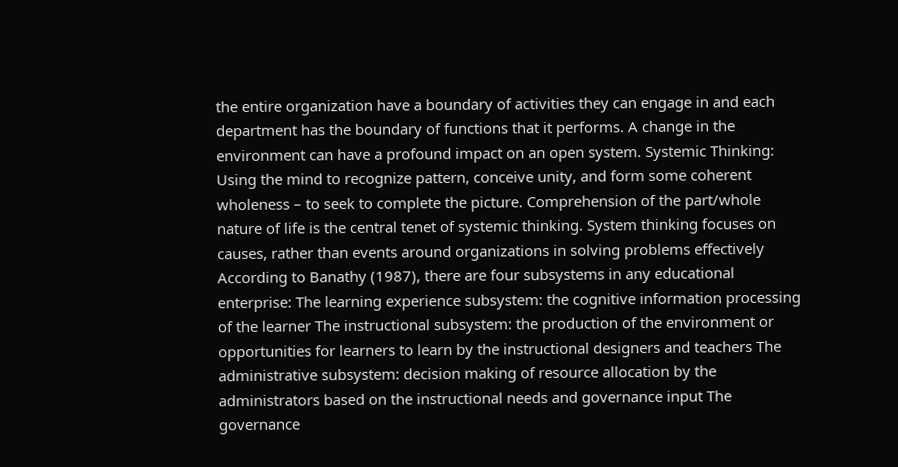the entire organization have a boundary of activities they can engage in and each department has the boundary of functions that it performs. A change in the environment can have a profound impact on an open system. Systemic Thinking: Using the mind to recognize pattern, conceive unity, and form some coherent wholeness – to seek to complete the picture. Comprehension of the part/whole nature of life is the central tenet of systemic thinking. System thinking focuses on causes, rather than events around organizations in solving problems effectively According to Banathy (1987), there are four subsystems in any educational enterprise: The learning experience subsystem: the cognitive information processing of the learner The instructional subsystem: the production of the environment or opportunities for learners to learn by the instructional designers and teachers The administrative subsystem: decision making of resource allocation by the administrators based on the instructional needs and governance input The governance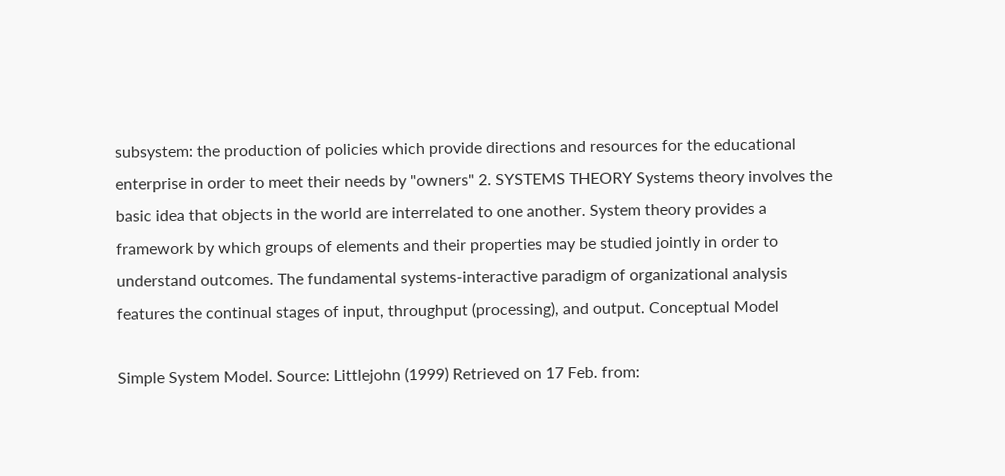subsystem: the production of policies which provide directions and resources for the educational enterprise in order to meet their needs by "owners" 2. SYSTEMS THEORY Systems theory involves the basic idea that objects in the world are interrelated to one another. System theory provides a framework by which groups of elements and their properties may be studied jointly in order to understand outcomes. The fundamental systems-interactive paradigm of organizational analysis features the continual stages of input, throughput (processing), and output. Conceptual Model

Simple System Model. Source: Littlejohn (1999) Retrieved on 17 Feb. from: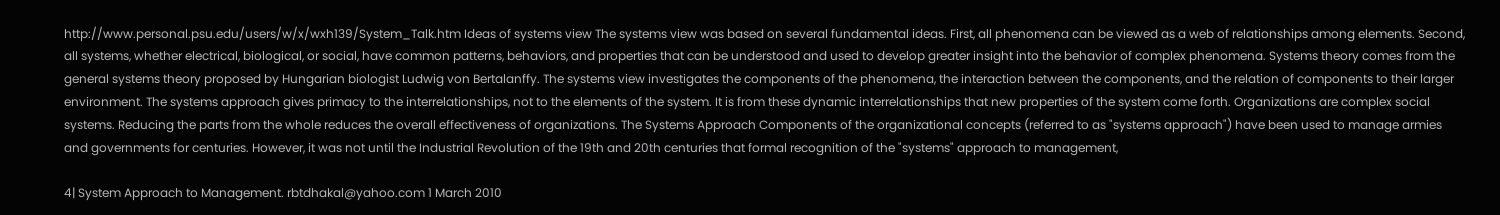http://www.personal.psu.edu/users/w/x/wxh139/System_Talk.htm Ideas of systems view The systems view was based on several fundamental ideas. First, all phenomena can be viewed as a web of relationships among elements. Second, all systems, whether electrical, biological, or social, have common patterns, behaviors, and properties that can be understood and used to develop greater insight into the behavior of complex phenomena. Systems theory comes from the general systems theory proposed by Hungarian biologist Ludwig von Bertalanffy. The systems view investigates the components of the phenomena, the interaction between the components, and the relation of components to their larger environment. The systems approach gives primacy to the interrelationships, not to the elements of the system. It is from these dynamic interrelationships that new properties of the system come forth. Organizations are complex social systems. Reducing the parts from the whole reduces the overall effectiveness of organizations. The Systems Approach Components of the organizational concepts (referred to as "systems approach") have been used to manage armies and governments for centuries. However, it was not until the Industrial Revolution of the 19th and 20th centuries that formal recognition of the "systems" approach to management,

4| System Approach to Management. rbtdhakal@yahoo.com 1 March 2010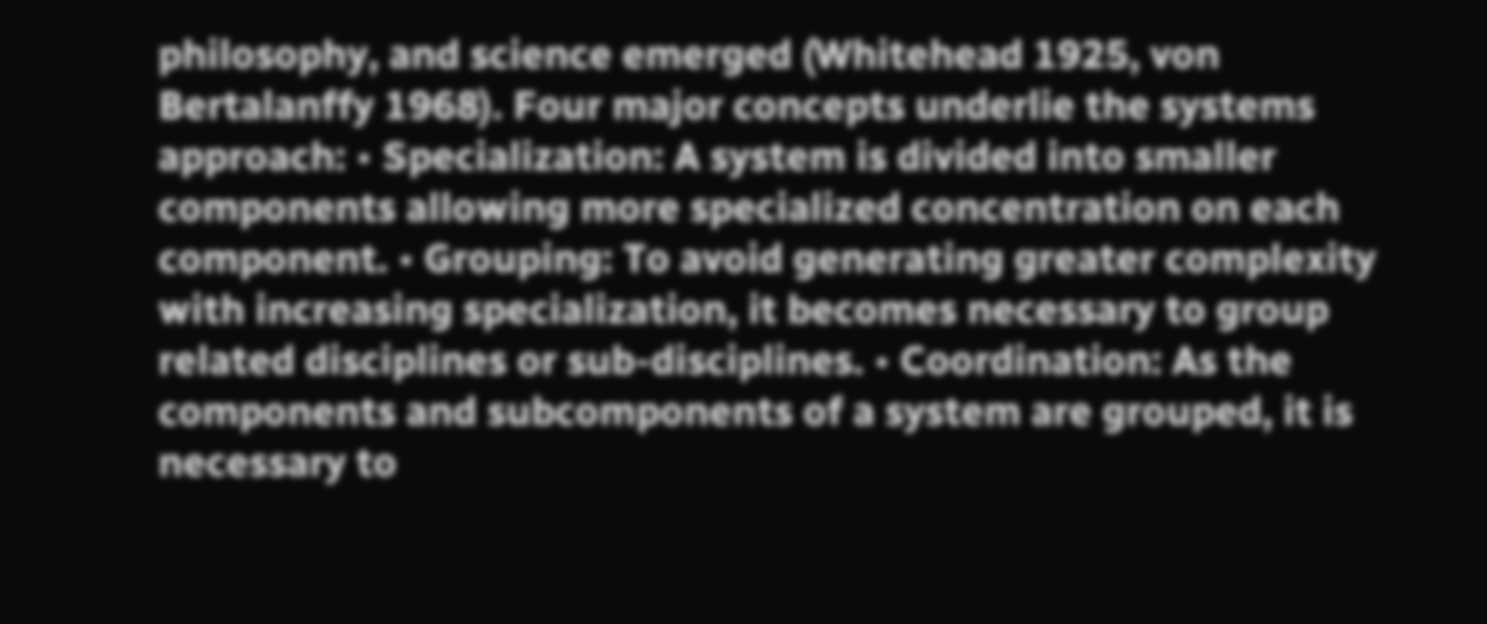philosophy, and science emerged (Whitehead 1925, von Bertalanffy 1968). Four major concepts underlie the systems approach: • Specialization: A system is divided into smaller components allowing more specialized concentration on each component. • Grouping: To avoid generating greater complexity with increasing specialization, it becomes necessary to group related disciplines or sub-disciplines. • Coordination: As the components and subcomponents of a system are grouped, it is necessary to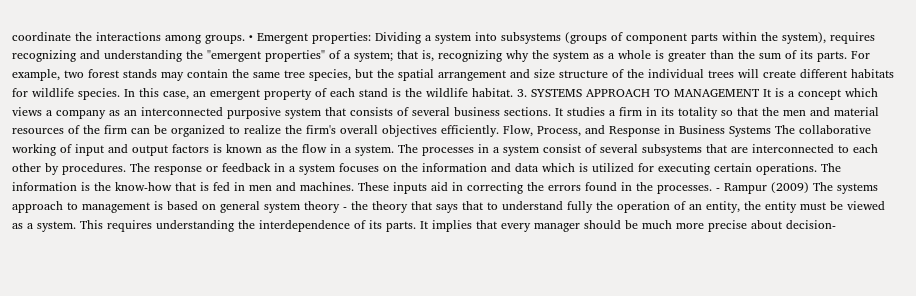coordinate the interactions among groups. • Emergent properties: Dividing a system into subsystems (groups of component parts within the system), requires recognizing and understanding the "emergent properties" of a system; that is, recognizing why the system as a whole is greater than the sum of its parts. For example, two forest stands may contain the same tree species, but the spatial arrangement and size structure of the individual trees will create different habitats for wildlife species. In this case, an emergent property of each stand is the wildlife habitat. 3. SYSTEMS APPROACH TO MANAGEMENT It is a concept which views a company as an interconnected purposive system that consists of several business sections. It studies a firm in its totality so that the men and material resources of the firm can be organized to realize the firm's overall objectives efficiently. Flow, Process, and Response in Business Systems The collaborative working of input and output factors is known as the flow in a system. The processes in a system consist of several subsystems that are interconnected to each other by procedures. The response or feedback in a system focuses on the information and data which is utilized for executing certain operations. The information is the know-how that is fed in men and machines. These inputs aid in correcting the errors found in the processes. - Rampur (2009) The systems approach to management is based on general system theory - the theory that says that to understand fully the operation of an entity, the entity must be viewed as a system. This requires understanding the interdependence of its parts. It implies that every manager should be much more precise about decision-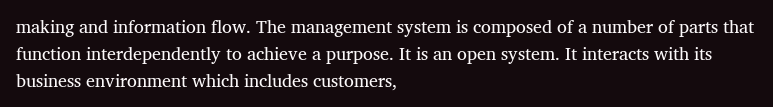making and information flow. The management system is composed of a number of parts that function interdependently to achieve a purpose. It is an open system. It interacts with its business environment which includes customers,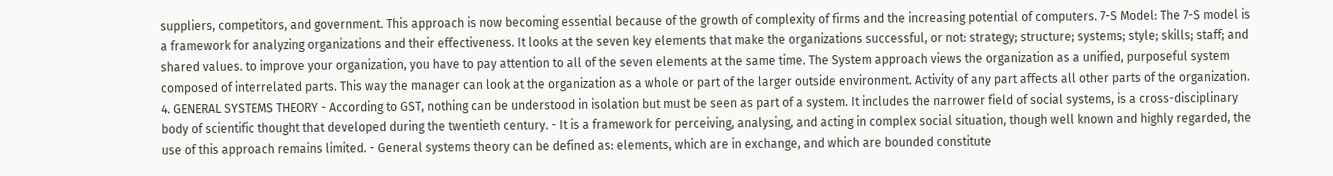suppliers, competitors, and government. This approach is now becoming essential because of the growth of complexity of firms and the increasing potential of computers. 7-S Model: The 7-S model is a framework for analyzing organizations and their effectiveness. It looks at the seven key elements that make the organizations successful, or not: strategy; structure; systems; style; skills; staff; and shared values. to improve your organization, you have to pay attention to all of the seven elements at the same time. The System approach views the organization as a unified, purposeful system composed of interrelated parts. This way the manager can look at the organization as a whole or part of the larger outside environment. Activity of any part affects all other parts of the organization. 4. GENERAL SYSTEMS THEORY - According to GST, nothing can be understood in isolation but must be seen as part of a system. It includes the narrower field of social systems, is a cross-disciplinary body of scientific thought that developed during the twentieth century. - It is a framework for perceiving, analysing, and acting in complex social situation, though well known and highly regarded, the use of this approach remains limited. - General systems theory can be defined as: elements, which are in exchange, and which are bounded constitute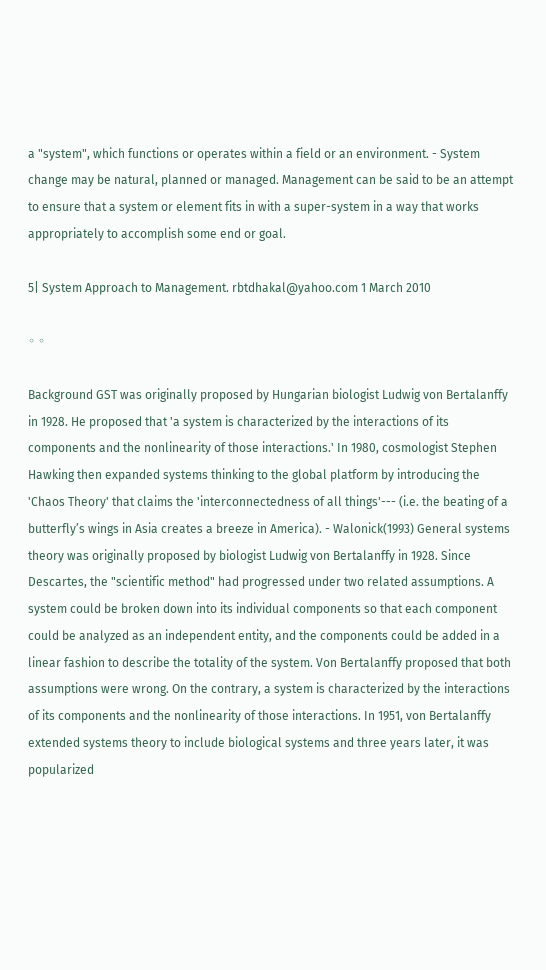a "system", which functions or operates within a field or an environment. - System change may be natural, planned or managed. Management can be said to be an attempt to ensure that a system or element fits in with a super-system in a way that works appropriately to accomplish some end or goal.

5| System Approach to Management. rbtdhakal@yahoo.com 1 March 2010

◦ ◦

Background GST was originally proposed by Hungarian biologist Ludwig von Bertalanffy in 1928. He proposed that 'a system is characterized by the interactions of its components and the nonlinearity of those interactions.' In 1980, cosmologist Stephen Hawking then expanded systems thinking to the global platform by introducing the 'Chaos Theory' that claims the 'interconnectedness of all things'--- (i.e. the beating of a butterfly’s wings in Asia creates a breeze in America). - Walonick(1993) General systems theory was originally proposed by biologist Ludwig von Bertalanffy in 1928. Since Descartes, the "scientific method" had progressed under two related assumptions. A system could be broken down into its individual components so that each component could be analyzed as an independent entity, and the components could be added in a linear fashion to describe the totality of the system. Von Bertalanffy proposed that both assumptions were wrong. On the contrary, a system is characterized by the interactions of its components and the nonlinearity of those interactions. In 1951, von Bertalanffy extended systems theory to include biological systems and three years later, it was popularized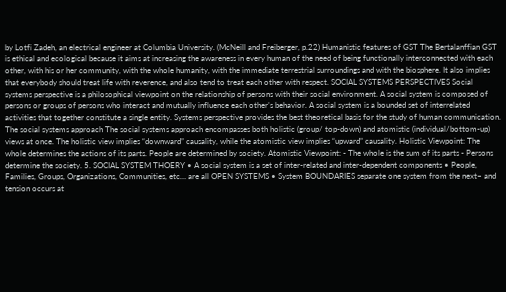by Lotfi Zadeh, an electrical engineer at Columbia University. (McNeill and Freiberger, p.22) Humanistic features of GST The Bertalanffian GST is ethical and ecological because it aims at increasing the awareness in every human of the need of being functionally interconnected with each other, with his or her community, with the whole humanity, with the immediate terrestrial surroundings and with the biosphere. It also implies that everybody should treat life with reverence, and also tend to treat each other with respect. SOCIAL SYSTEMS PERSPECTIVES Social systems perspective is a philosophical viewpoint on the relationship of persons with their social environment. A social system is composed of persons or groups of persons who interact and mutually influence each other’s behavior. A social system is a bounded set of interrelated activities that together constitute a single entity. Systems perspective provides the best theoretical basis for the study of human communication. The social systems approach The social systems approach encompasses both holistic (group/ top-down) and atomistic (individual/bottom-up) views at once. The holistic view implies “downward” causality, while the atomistic view implies “upward” causality. Holistic Viewpoint: The whole determines the actions of its parts. People are determined by society. Atomistic Viewpoint: - The whole is the sum of its parts - Persons determine the society. 5. SOCIAL SYSTEM THOERY • A social system is a set of inter-related and inter-dependent components • People, Families, Groups, Organizations, Communities, etc… are all OPEN SYSTEMS • System BOUNDARIES separate one system from the next– and tension occurs at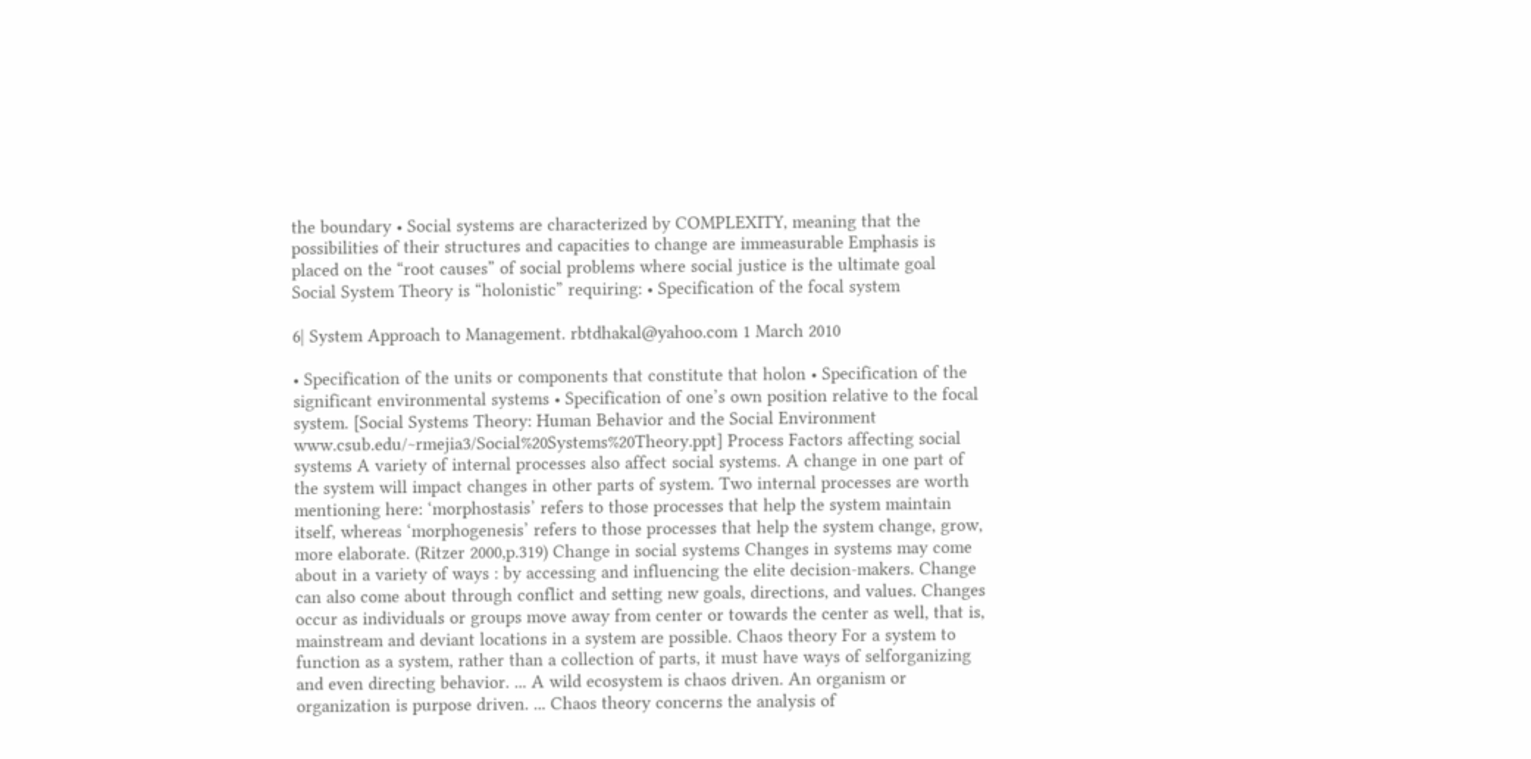the boundary • Social systems are characterized by COMPLEXITY, meaning that the possibilities of their structures and capacities to change are immeasurable Emphasis is placed on the “root causes” of social problems where social justice is the ultimate goal Social System Theory is “holonistic” requiring: • Specification of the focal system

6| System Approach to Management. rbtdhakal@yahoo.com 1 March 2010

• Specification of the units or components that constitute that holon • Specification of the significant environmental systems • Specification of one’s own position relative to the focal system. [Social Systems Theory: Human Behavior and the Social Environment www.csub.edu/~rmejia3/Social%20Systems%20Theory.ppt] Process Factors affecting social systems A variety of internal processes also affect social systems. A change in one part of the system will impact changes in other parts of system. Two internal processes are worth mentioning here: ‘morphostasis’ refers to those processes that help the system maintain itself, whereas ‘morphogenesis’ refers to those processes that help the system change, grow, more elaborate. (Ritzer 2000,p.319) Change in social systems Changes in systems may come about in a variety of ways : by accessing and influencing the elite decision-makers. Change can also come about through conflict and setting new goals, directions, and values. Changes occur as individuals or groups move away from center or towards the center as well, that is, mainstream and deviant locations in a system are possible. Chaos theory For a system to function as a system, rather than a collection of parts, it must have ways of selforganizing and even directing behavior. ... A wild ecosystem is chaos driven. An organism or organization is purpose driven. ... Chaos theory concerns the analysis of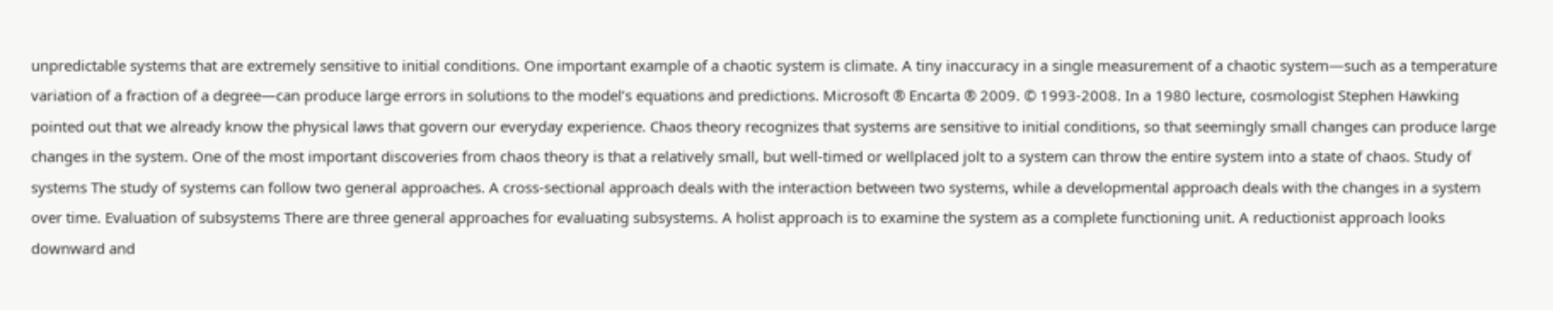unpredictable systems that are extremely sensitive to initial conditions. One important example of a chaotic system is climate. A tiny inaccuracy in a single measurement of a chaotic system—such as a temperature variation of a fraction of a degree—can produce large errors in solutions to the model’s equations and predictions. Microsoft ® Encarta ® 2009. © 1993-2008. In a 1980 lecture, cosmologist Stephen Hawking pointed out that we already know the physical laws that govern our everyday experience. Chaos theory recognizes that systems are sensitive to initial conditions, so that seemingly small changes can produce large changes in the system. One of the most important discoveries from chaos theory is that a relatively small, but well-timed or wellplaced jolt to a system can throw the entire system into a state of chaos. Study of systems The study of systems can follow two general approaches. A cross-sectional approach deals with the interaction between two systems, while a developmental approach deals with the changes in a system over time. Evaluation of subsystems There are three general approaches for evaluating subsystems. A holist approach is to examine the system as a complete functioning unit. A reductionist approach looks downward and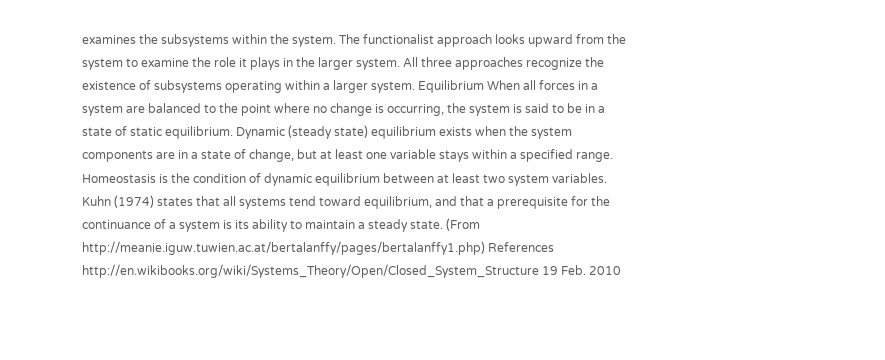examines the subsystems within the system. The functionalist approach looks upward from the system to examine the role it plays in the larger system. All three approaches recognize the existence of subsystems operating within a larger system. Equilibrium When all forces in a system are balanced to the point where no change is occurring, the system is said to be in a state of static equilibrium. Dynamic (steady state) equilibrium exists when the system components are in a state of change, but at least one variable stays within a specified range. Homeostasis is the condition of dynamic equilibrium between at least two system variables. Kuhn (1974) states that all systems tend toward equilibrium, and that a prerequisite for the continuance of a system is its ability to maintain a steady state. (From http://meanie.iguw.tuwien.ac.at/bertalanffy/pages/bertalanffy1.php) References http://en.wikibooks.org/wiki/Systems_Theory/Open/Closed_System_Structure 19 Feb. 2010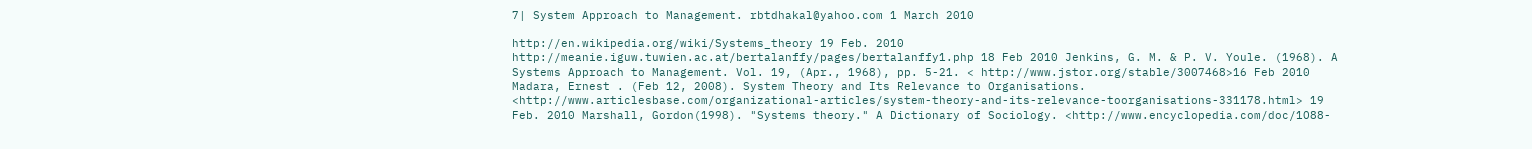7| System Approach to Management. rbtdhakal@yahoo.com 1 March 2010

http://en.wikipedia.org/wiki/Systems_theory 19 Feb. 2010 http://meanie.iguw.tuwien.ac.at/bertalanffy/pages/bertalanffy1.php 18 Feb 2010 Jenkins, G. M. & P. V. Youle. (1968). A Systems Approach to Management. Vol. 19, (Apr., 1968), pp. 5-21. < http://www.jstor.org/stable/3007468>16 Feb 2010 Madara, Ernest . (Feb 12, 2008). System Theory and Its Relevance to Organisations. <http://www.articlesbase.com/organizational-articles/system-theory-and-its-relevance-toorganisations-331178.html> 19 Feb. 2010 Marshall, Gordon(1998). "Systems theory." A Dictionary of Sociology. <http://www.encyclopedia.com/doc/1O88-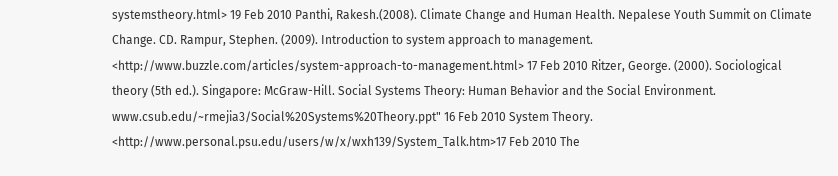systemstheory.html> 19 Feb 2010 Panthi, Rakesh.(2008). Climate Change and Human Health. Nepalese Youth Summit on Climate Change. CD. Rampur, Stephen. (2009). Introduction to system approach to management. <http://www.buzzle.com/articles/system-approach-to-management.html> 17 Feb 2010 Ritzer, George. (2000). Sociological theory (5th ed.). Singapore: McGraw-Hill. Social Systems Theory: Human Behavior and the Social Environment. www.csub.edu/~rmejia3/Social%20Systems%20Theory.ppt" 16 Feb 2010 System Theory. <http://www.personal.psu.edu/users/w/x/wxh139/System_Talk.htm>17 Feb 2010 The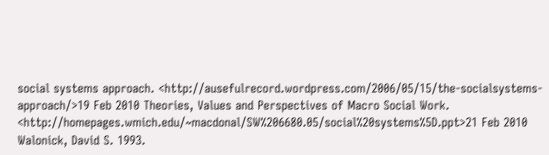social systems approach. <http://ausefulrecord.wordpress.com/2006/05/15/the-socialsystems-approach/>19 Feb 2010 Theories, Values and Perspectives of Macro Social Work. <http://homepages.wmich.edu/~macdonal/SW%206680.05/social%20systems%5D.ppt>21 Feb 2010 Walonick, David S. 1993.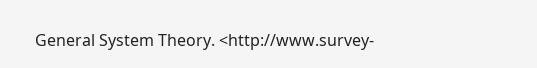General System Theory. <http://www.survey-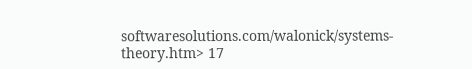softwaresolutions.com/walonick/systems-theory.htm> 17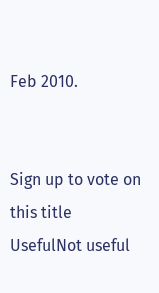Feb 2010.


Sign up to vote on this title
UsefulNot useful